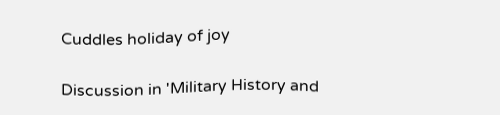Cuddles holiday of joy

Discussion in 'Military History and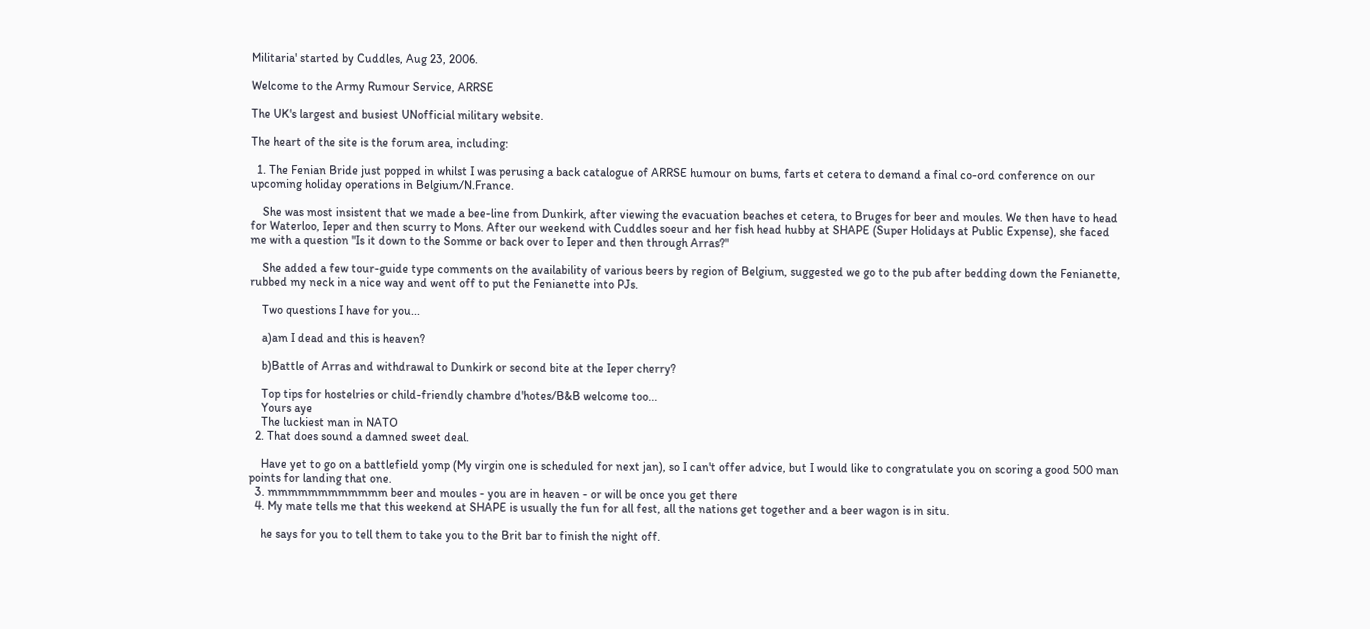Militaria' started by Cuddles, Aug 23, 2006.

Welcome to the Army Rumour Service, ARRSE

The UK's largest and busiest UNofficial military website.

The heart of the site is the forum area, including:

  1. The Fenian Bride just popped in whilst I was perusing a back catalogue of ARRSE humour on bums, farts et cetera to demand a final co-ord conference on our upcoming holiday operations in Belgium/N.France.

    She was most insistent that we made a bee-line from Dunkirk, after viewing the evacuation beaches et cetera, to Bruges for beer and moules. We then have to head for Waterloo, Ieper and then scurry to Mons. After our weekend with Cuddles soeur and her fish head hubby at SHAPE (Super Holidays at Public Expense), she faced me with a question "Is it down to the Somme or back over to Ieper and then through Arras?"

    She added a few tour-guide type comments on the availability of various beers by region of Belgium, suggested we go to the pub after bedding down the Fenianette, rubbed my neck in a nice way and went off to put the Fenianette into PJs.

    Two questions I have for you...

    a)am I dead and this is heaven?

    b)Battle of Arras and withdrawal to Dunkirk or second bite at the Ieper cherry?

    Top tips for hostelries or child-friendly chambre d'hotes/B&B welcome too...
    Yours aye
    The luckiest man in NATO
  2. That does sound a damned sweet deal.

    Have yet to go on a battlefield yomp (My virgin one is scheduled for next jan), so I can't offer advice, but I would like to congratulate you on scoring a good 500 man points for landing that one.
  3. mmmmmmmmmmmm beer and moules - you are in heaven - or will be once you get there
  4. My mate tells me that this weekend at SHAPE is usually the fun for all fest, all the nations get together and a beer wagon is in situ.

    he says for you to tell them to take you to the Brit bar to finish the night off.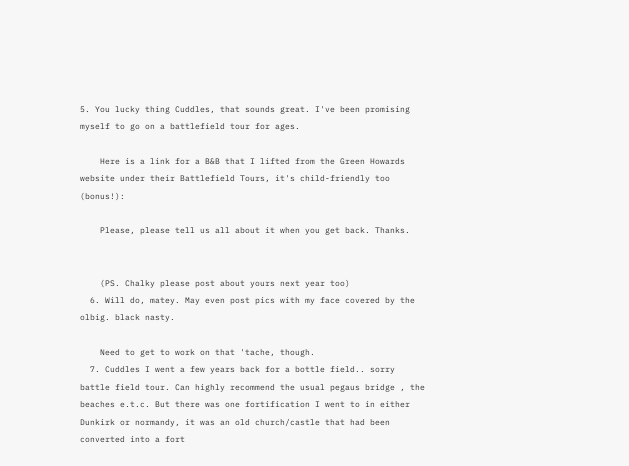5. You lucky thing Cuddles, that sounds great. I've been promising myself to go on a battlefield tour for ages.

    Here is a link for a B&B that I lifted from the Green Howards website under their Battlefield Tours, it's child-friendly too (bonus!):

    Please, please tell us all about it when you get back. Thanks.


    (PS. Chalky please post about yours next year too)
  6. Will do, matey. May even post pics with my face covered by the olbig. black nasty.

    Need to get to work on that 'tache, though.
  7. Cuddles I went a few years back for a bottle field.. sorry battle field tour. Can highly recommend the usual pegaus bridge , the beaches e.t.c. But there was one fortification I went to in either Dunkirk or normandy, it was an old church/castle that had been converted into a fort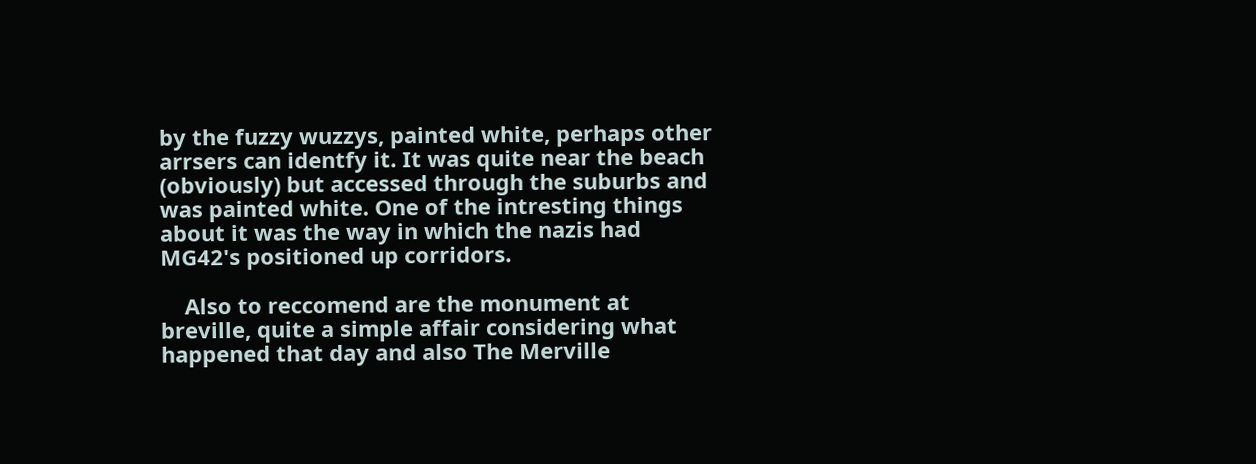by the fuzzy wuzzys, painted white, perhaps other arrsers can identfy it. It was quite near the beach (obviously) but accessed through the suburbs and was painted white. One of the intresting things about it was the way in which the nazis had MG42's positioned up corridors.

    Also to reccomend are the monument at breville, quite a simple affair considering what happened that day and also The Merville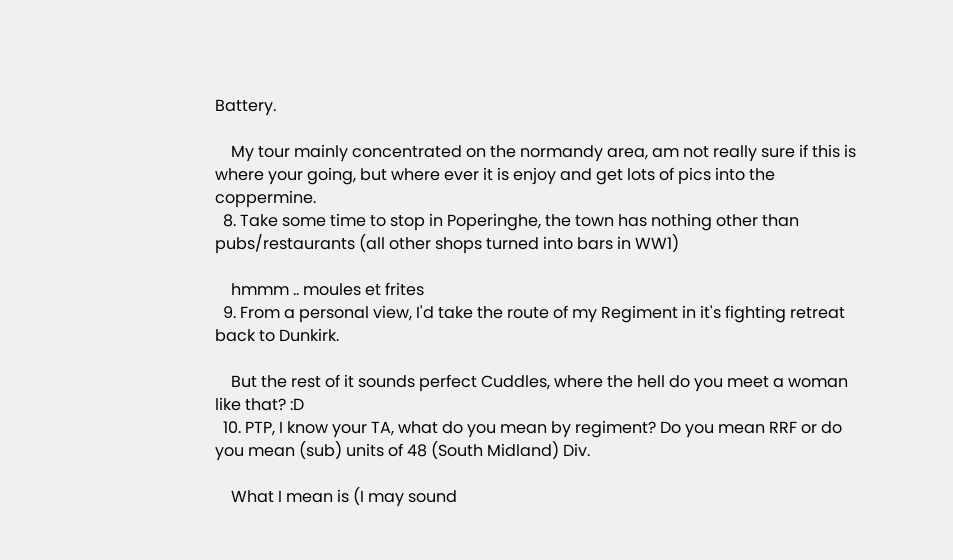Battery.

    My tour mainly concentrated on the normandy area, am not really sure if this is where your going, but where ever it is enjoy and get lots of pics into the coppermine.
  8. Take some time to stop in Poperinghe, the town has nothing other than pubs/restaurants (all other shops turned into bars in WW1)

    hmmm .. moules et frites
  9. From a personal view, I'd take the route of my Regiment in it's fighting retreat back to Dunkirk.

    But the rest of it sounds perfect Cuddles, where the hell do you meet a woman like that? :D
  10. PTP, I know your TA, what do you mean by regiment? Do you mean RRF or do you mean (sub) units of 48 (South Midland) Div.

    What I mean is (I may sound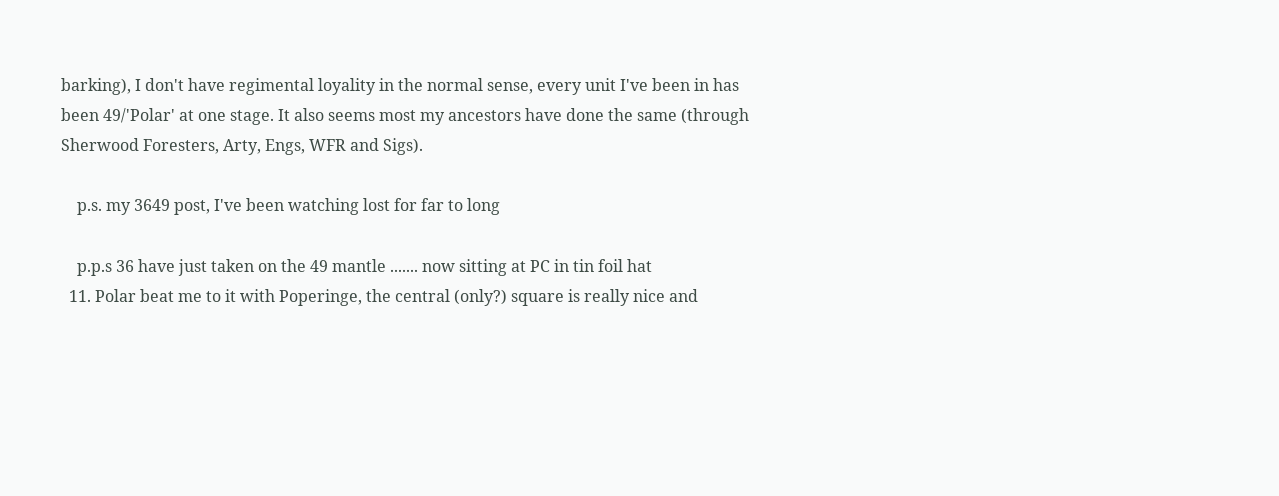barking), I don't have regimental loyality in the normal sense, every unit I've been in has been 49/'Polar' at one stage. It also seems most my ancestors have done the same (through Sherwood Foresters, Arty, Engs, WFR and Sigs).

    p.s. my 3649 post, I've been watching lost for far to long

    p.p.s 36 have just taken on the 49 mantle ....... now sitting at PC in tin foil hat
  11. Polar beat me to it with Poperinge, the central (only?) square is really nice and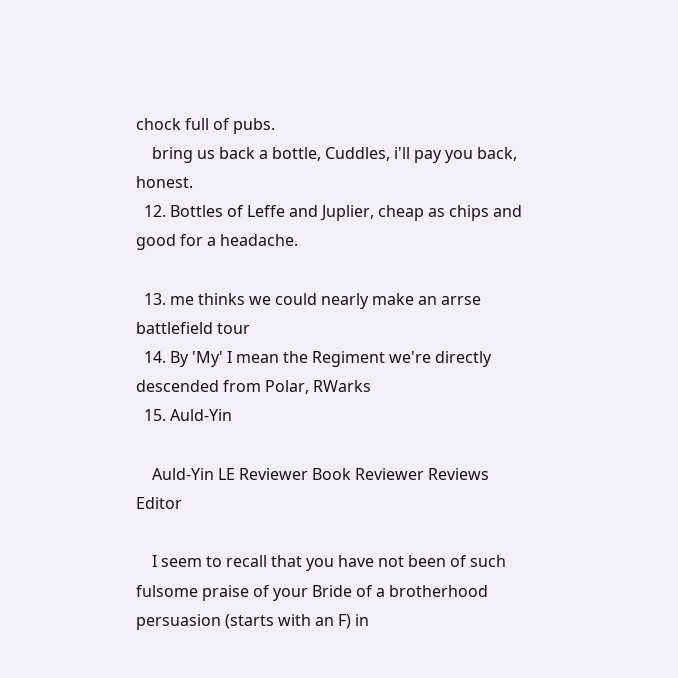chock full of pubs.
    bring us back a bottle, Cuddles, i'll pay you back, honest.
  12. Bottles of Leffe and Juplier, cheap as chips and good for a headache.

  13. me thinks we could nearly make an arrse battlefield tour
  14. By 'My' I mean the Regiment we're directly descended from Polar, RWarks
  15. Auld-Yin

    Auld-Yin LE Reviewer Book Reviewer Reviews Editor

    I seem to recall that you have not been of such fulsome praise of your Bride of a brotherhood persuasion (starts with an F) in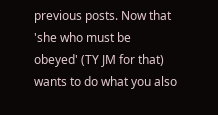previous posts. Now that 'she who must be obeyed' (TY JM for that) wants to do what you also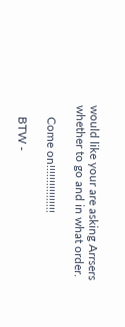would like your are asking Arrsers whether to go and in what order.

    Come on!!!!!!!!!!!!!!!!

    BTW -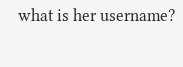what is her username?